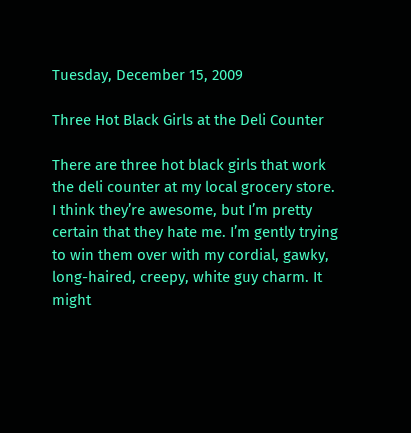Tuesday, December 15, 2009

Three Hot Black Girls at the Deli Counter

There are three hot black girls that work the deli counter at my local grocery store. I think they’re awesome, but I’m pretty certain that they hate me. I’m gently trying to win them over with my cordial, gawky, long-haired, creepy, white guy charm. It might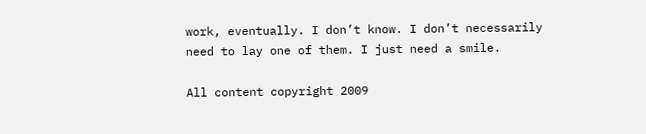work, eventually. I don’t know. I don’t necessarily need to lay one of them. I just need a smile.

All content copyright 2009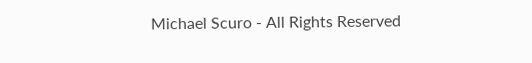Michael Scuro - All Rights Reserved